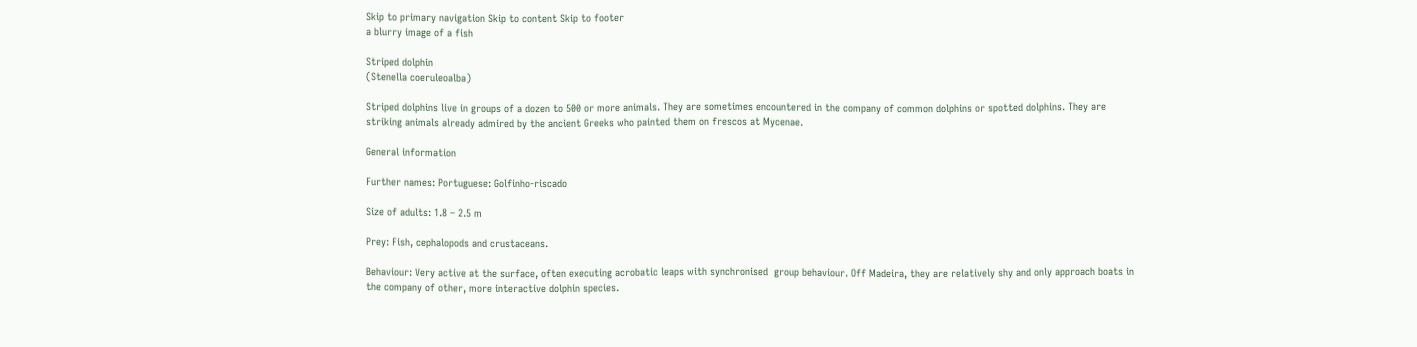Skip to primary navigation Skip to content Skip to footer
a blurry image of a fish

Striped dolphin
(Stenella coeruleoalba)

Striped dolphins live in groups of a dozen to 500 or more animals. They are sometimes encountered in the company of common dolphins or spotted dolphins. They are striking animals already admired by the ancient Greeks who painted them on frescos at Mycenae.

General information

Further names: Portuguese: Golfinho-riscado

Size of adults: 1.8 – 2.5 m

Prey: Fish, cephalopods and crustaceans.

Behaviour: Very active at the surface, often executing acrobatic leaps with synchronised  group behaviour. Off Madeira, they are relatively shy and only approach boats in the company of other, more interactive dolphin species.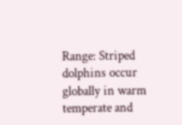Range: Striped dolphins occur globally in warm temperate and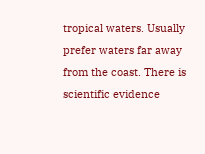tropical waters. Usually prefer waters far away from the coast. There is scientific evidence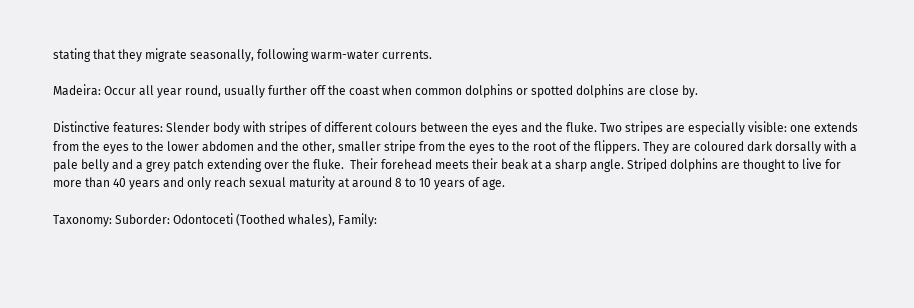stating that they migrate seasonally, following warm-water currents.

Madeira: Occur all year round, usually further off the coast when common dolphins or spotted dolphins are close by.

Distinctive features: Slender body with stripes of different colours between the eyes and the fluke. Two stripes are especially visible: one extends from the eyes to the lower abdomen and the other, smaller stripe from the eyes to the root of the flippers. They are coloured dark dorsally with a pale belly and a grey patch extending over the fluke.  Their forehead meets their beak at a sharp angle. Striped dolphins are thought to live for more than 40 years and only reach sexual maturity at around 8 to 10 years of age.

Taxonomy: Suborder: Odontoceti (Toothed whales), Family: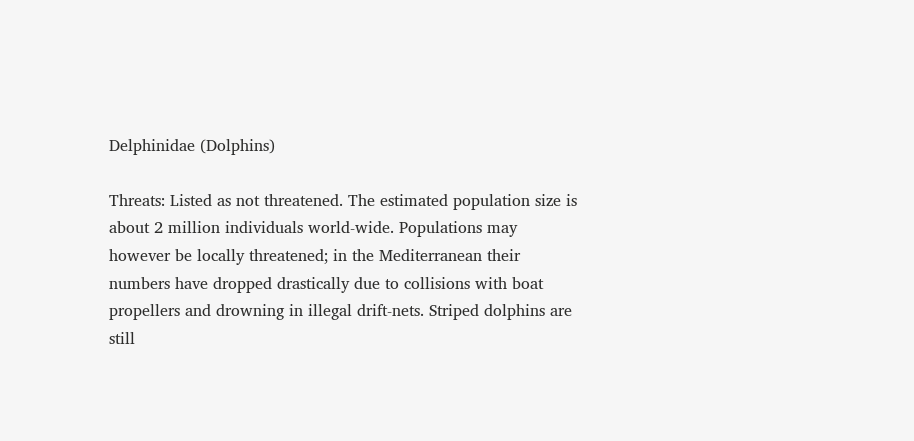Delphinidae (Dolphins)

Threats: Listed as not threatened. The estimated population size is about 2 million individuals world-wide. Populations may however be locally threatened; in the Mediterranean their numbers have dropped drastically due to collisions with boat propellers and drowning in illegal drift-nets. Striped dolphins are still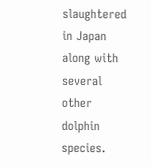slaughtered in Japan along with several other dolphin species.